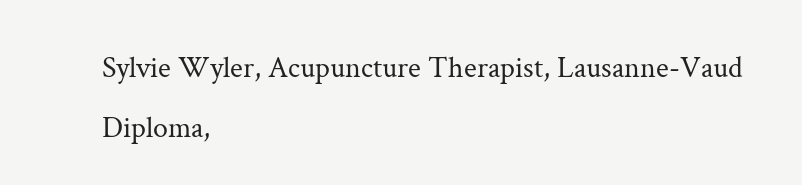Sylvie Wyler, Acupuncture Therapist, Lausanne-Vaud
Diploma,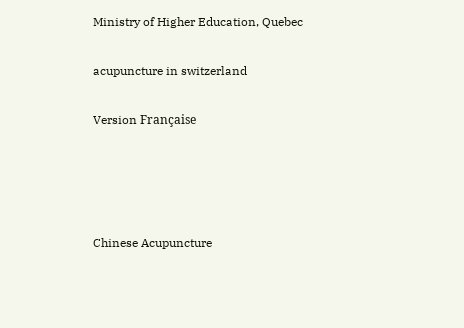Ministry of Higher Education, Quebec

acupuncture in switzerland

Version Française




Chinese Acupuncture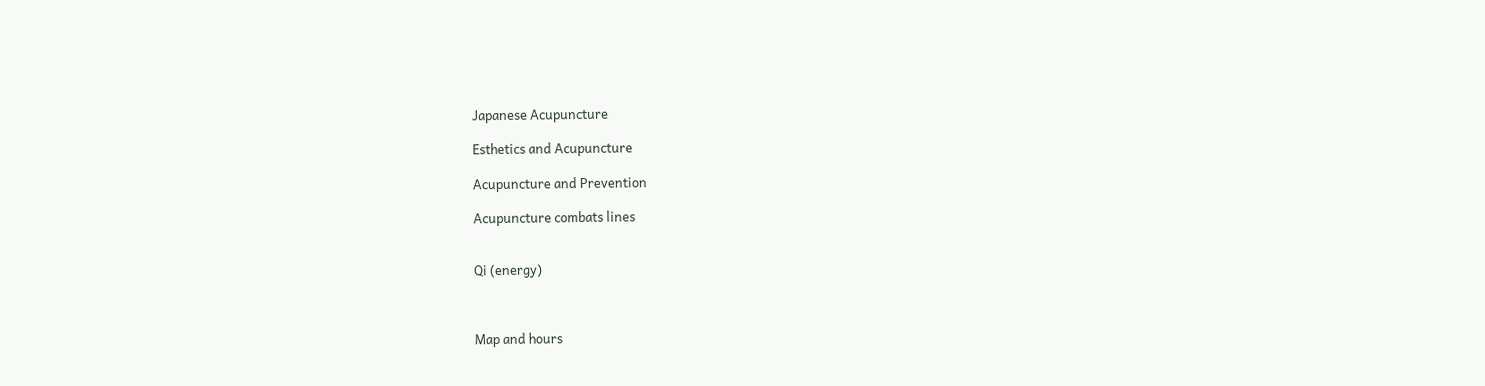Japanese Acupuncture

Esthetics and Acupuncture

Acupuncture and Prevention

Acupuncture combats lines


Qi (energy)



Map and hours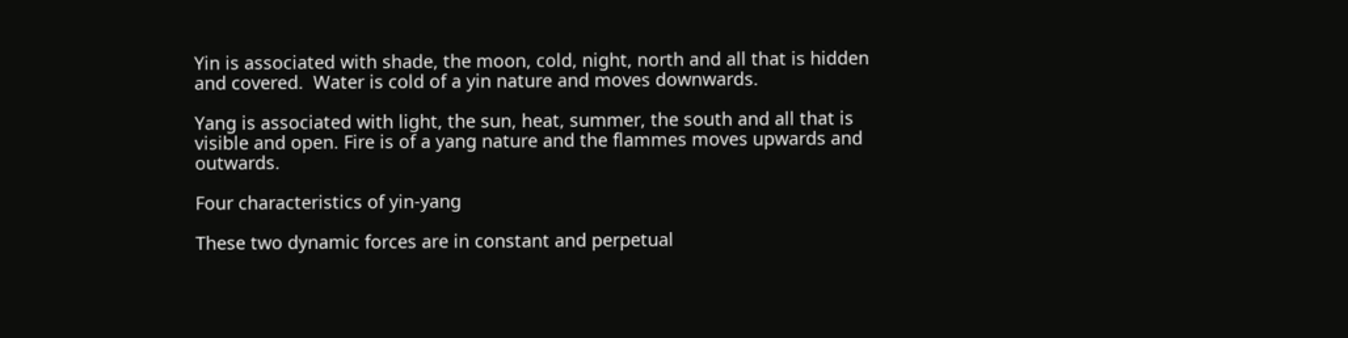Yin is associated with shade, the moon, cold, night, north and all that is hidden and covered.  Water is cold of a yin nature and moves downwards.

Yang is associated with light, the sun, heat, summer, the south and all that is visible and open. Fire is of a yang nature and the flammes moves upwards and outwards.

Four characteristics of yin-yang

These two dynamic forces are in constant and perpetual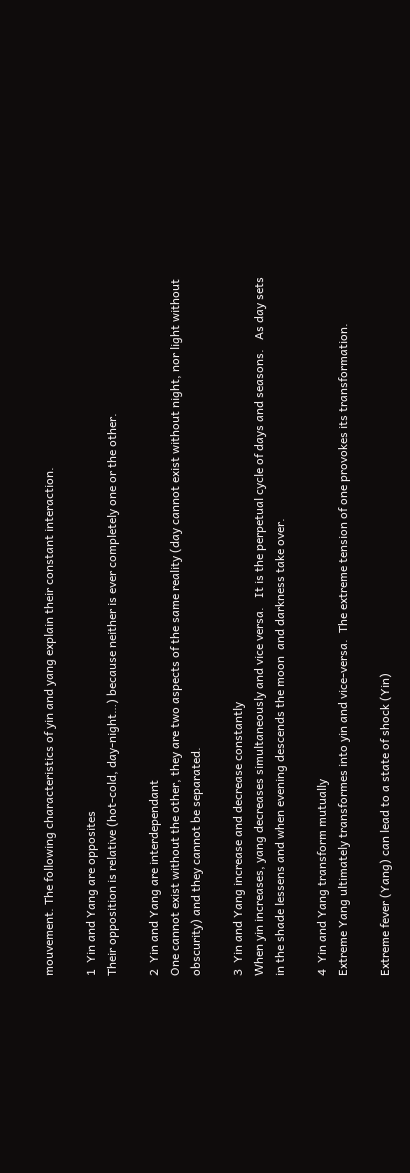mouvement. The following characteristics of yin and yang explain their constant interaction.

1  Yin and Yang are opposites
Their opposition is relative (hot-cold, day-night…) because neither is ever completely one or the other.

2  Yin and Yang are interdependant
One cannot exist without the other, they are two aspects of the same reality (day cannot exist without night, nor light without obscurity) and they cannot be separated.

3  Yin and Yang increase and decrease constantly
When yin increases, yang decreases simultaneously and vice versa.   It is the perpetual cycle of days and seasons.   As day sets in the shade lessens and when evening descends the moon  and darkness take over.

4  Yin and Yang transform mutually
Extreme Yang ultimately transformes into yin and vice-versa.  The extreme tension of one provokes its transformation.

Extreme fever (Yang) can lead to a state of shock (Yin)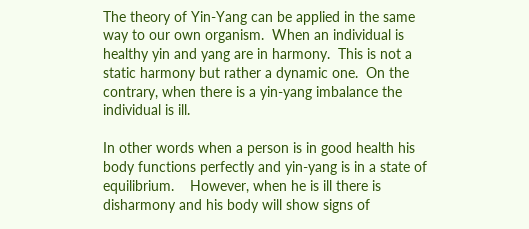The theory of Yin-Yang can be applied in the same way to our own organism.  When an individual is healthy yin and yang are in harmony.  This is not a static harmony but rather a dynamic one.  On the contrary, when there is a yin-yang imbalance the individual is ill.

In other words when a person is in good health his body functions perfectly and yin-yang is in a state of equilibrium.    However, when he is ill there is disharmony and his body will show signs of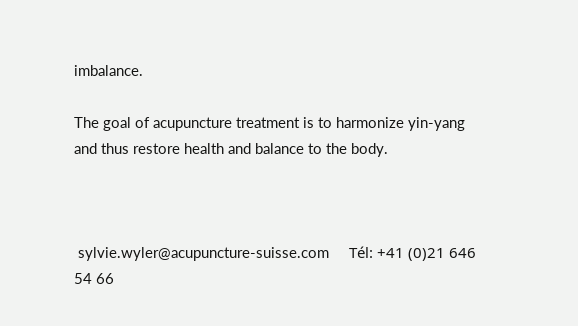imbalance.

The goal of acupuncture treatment is to harmonize yin-yang and thus restore health and balance to the body.



 sylvie.wyler@acupuncture-suisse.com     Tél: +41 (0)21 646 54 66